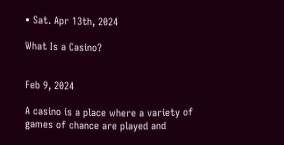• Sat. Apr 13th, 2024

What Is a Casino?


Feb 9, 2024

A casino is a place where a variety of games of chance are played and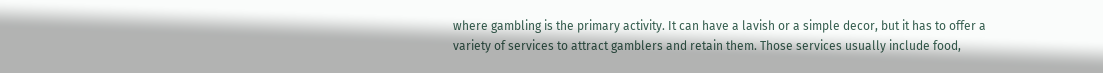where gambling is the primary activity. It can have a lavish or a simple decor, but it has to offer a variety of services to attract gamblers and retain them. Those services usually include food,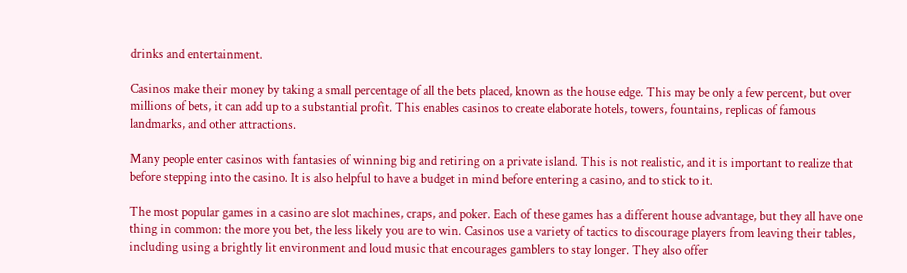drinks and entertainment.

Casinos make their money by taking a small percentage of all the bets placed, known as the house edge. This may be only a few percent, but over millions of bets, it can add up to a substantial profit. This enables casinos to create elaborate hotels, towers, fountains, replicas of famous landmarks, and other attractions.

Many people enter casinos with fantasies of winning big and retiring on a private island. This is not realistic, and it is important to realize that before stepping into the casino. It is also helpful to have a budget in mind before entering a casino, and to stick to it.

The most popular games in a casino are slot machines, craps, and poker. Each of these games has a different house advantage, but they all have one thing in common: the more you bet, the less likely you are to win. Casinos use a variety of tactics to discourage players from leaving their tables, including using a brightly lit environment and loud music that encourages gamblers to stay longer. They also offer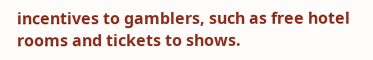incentives to gamblers, such as free hotel rooms and tickets to shows.